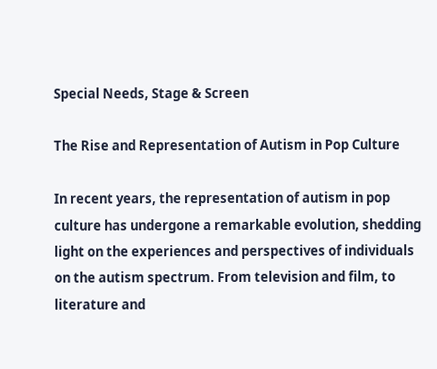Special Needs, Stage & Screen

The Rise and Representation of Autism in Pop Culture

In recent years, the representation of autism in pop culture has undergone a remarkable evolution, shedding light on the experiences and perspectives of individuals on the autism spectrum. From television and film, to literature and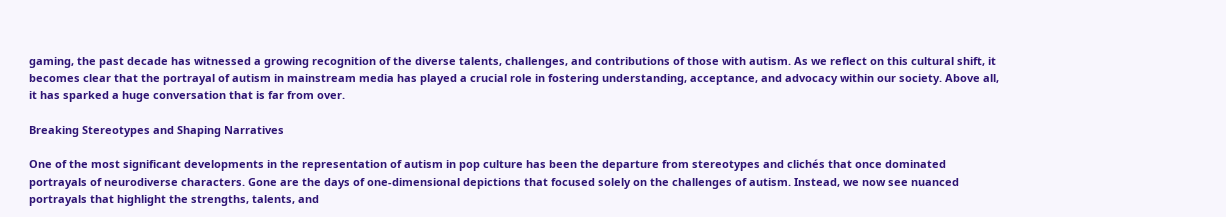gaming, the past decade has witnessed a growing recognition of the diverse talents, challenges, and contributions of those with autism. As we reflect on this cultural shift, it becomes clear that the portrayal of autism in mainstream media has played a crucial role in fostering understanding, acceptance, and advocacy within our society. Above all, it has sparked a huge conversation that is far from over.

Breaking Stereotypes and Shaping Narratives

One of the most significant developments in the representation of autism in pop culture has been the departure from stereotypes and clichés that once dominated portrayals of neurodiverse characters. Gone are the days of one-dimensional depictions that focused solely on the challenges of autism. Instead, we now see nuanced portrayals that highlight the strengths, talents, and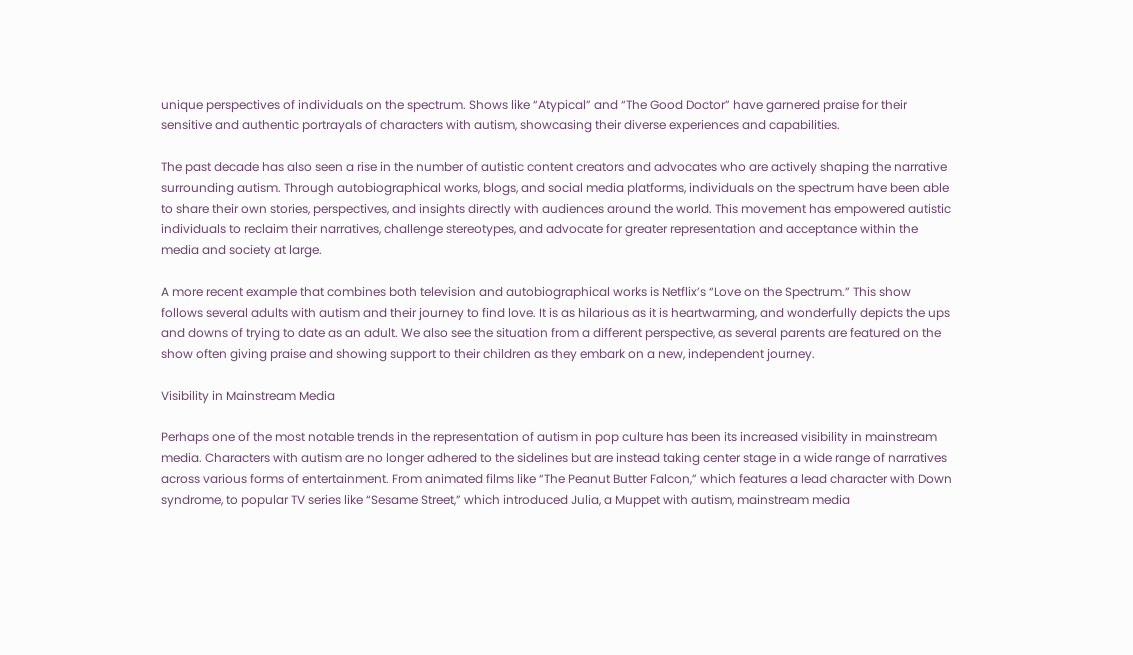unique perspectives of individuals on the spectrum. Shows like “Atypical” and “The Good Doctor” have garnered praise for their sensitive and authentic portrayals of characters with autism, showcasing their diverse experiences and capabilities.

The past decade has also seen a rise in the number of autistic content creators and advocates who are actively shaping the narrative surrounding autism. Through autobiographical works, blogs, and social media platforms, individuals on the spectrum have been able to share their own stories, perspectives, and insights directly with audiences around the world. This movement has empowered autistic individuals to reclaim their narratives, challenge stereotypes, and advocate for greater representation and acceptance within the media and society at large.

A more recent example that combines both television and autobiographical works is Netflix’s “Love on the Spectrum.” This show follows several adults with autism and their journey to find love. It is as hilarious as it is heartwarming, and wonderfully depicts the ups and downs of trying to date as an adult. We also see the situation from a different perspective, as several parents are featured on the show often giving praise and showing support to their children as they embark on a new, independent journey.

Visibility in Mainstream Media

Perhaps one of the most notable trends in the representation of autism in pop culture has been its increased visibility in mainstream media. Characters with autism are no longer adhered to the sidelines but are instead taking center stage in a wide range of narratives across various forms of entertainment. From animated films like “The Peanut Butter Falcon,” which features a lead character with Down syndrome, to popular TV series like “Sesame Street,” which introduced Julia, a Muppet with autism, mainstream media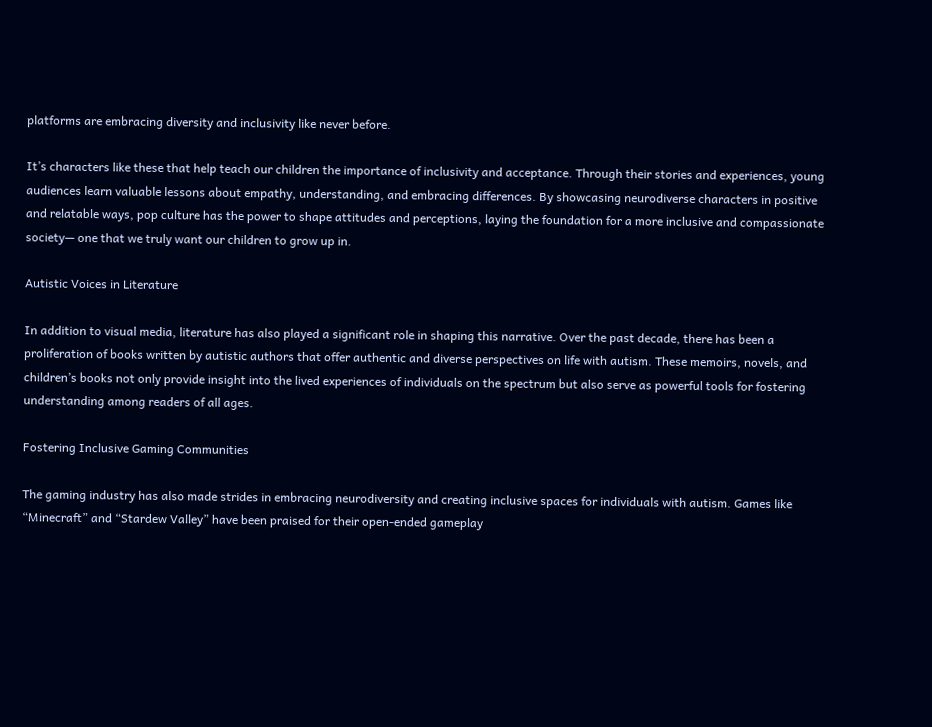platforms are embracing diversity and inclusivity like never before.

It’s characters like these that help teach our children the importance of inclusivity and acceptance. Through their stories and experiences, young audiences learn valuable lessons about empathy, understanding, and embracing differences. By showcasing neurodiverse characters in positive and relatable ways, pop culture has the power to shape attitudes and perceptions, laying the foundation for a more inclusive and compassionate society— one that we truly want our children to grow up in.

Autistic Voices in Literature

In addition to visual media, literature has also played a significant role in shaping this narrative. Over the past decade, there has been a proliferation of books written by autistic authors that offer authentic and diverse perspectives on life with autism. These memoirs, novels, and children’s books not only provide insight into the lived experiences of individuals on the spectrum but also serve as powerful tools for fostering understanding among readers of all ages.

Fostering Inclusive Gaming Communities

The gaming industry has also made strides in embracing neurodiversity and creating inclusive spaces for individuals with autism. Games like “Minecraft” and “Stardew Valley” have been praised for their open-ended gameplay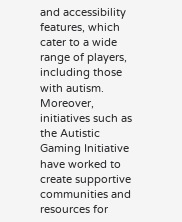and accessibility features, which cater to a wide range of players, including those with autism. Moreover, initiatives such as the Autistic Gaming Initiative have worked to create supportive communities and resources for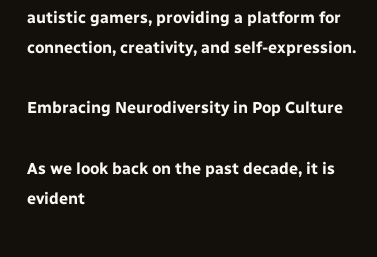autistic gamers, providing a platform for connection, creativity, and self-expression.

Embracing Neurodiversity in Pop Culture

As we look back on the past decade, it is evident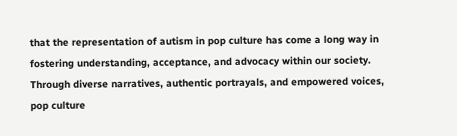that the representation of autism in pop culture has come a long way in fostering understanding, acceptance, and advocacy within our society. Through diverse narratives, authentic portrayals, and empowered voices, pop culture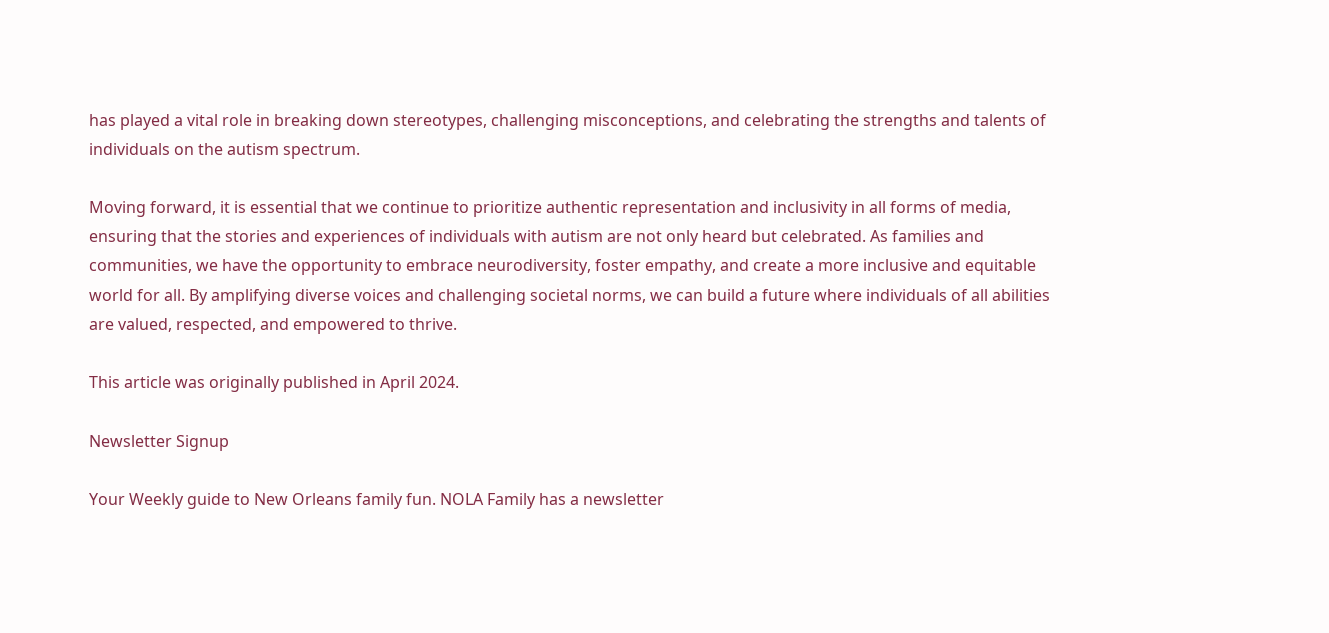has played a vital role in breaking down stereotypes, challenging misconceptions, and celebrating the strengths and talents of individuals on the autism spectrum.

Moving forward, it is essential that we continue to prioritize authentic representation and inclusivity in all forms of media, ensuring that the stories and experiences of individuals with autism are not only heard but celebrated. As families and communities, we have the opportunity to embrace neurodiversity, foster empathy, and create a more inclusive and equitable world for all. By amplifying diverse voices and challenging societal norms, we can build a future where individuals of all abilities are valued, respected, and empowered to thrive.

This article was originally published in April 2024.

Newsletter Signup

Your Weekly guide to New Orleans family fun. NOLA Family has a newsletter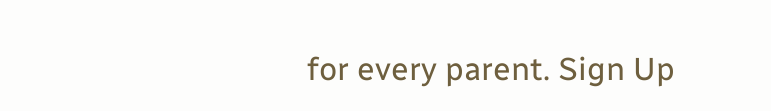for every parent. Sign Up